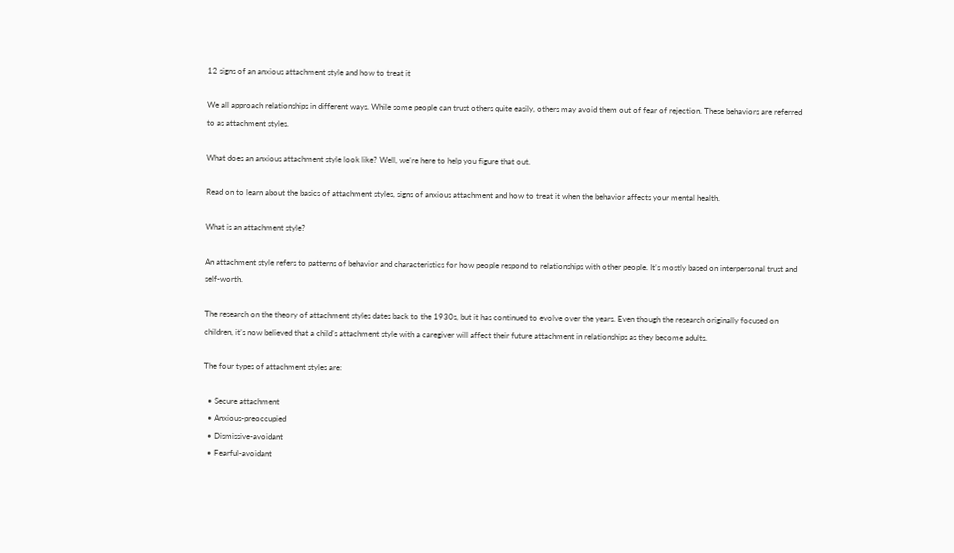12 signs of an anxious attachment style and how to treat it

We all approach relationships in different ways. While some people can trust others quite easily, others may avoid them out of fear of rejection. These behaviors are referred to as attachment styles.

What does an anxious attachment style look like? Well, we’re here to help you figure that out.

Read on to learn about the basics of attachment styles, signs of anxious attachment and how to treat it when the behavior affects your mental health.

What is an attachment style?

An attachment style refers to patterns of behavior and characteristics for how people respond to relationships with other people. It’s mostly based on interpersonal trust and self-worth.

The research on the theory of attachment styles dates back to the 1930s, but it has continued to evolve over the years. Even though the research originally focused on children, it’s now believed that a child’s attachment style with a caregiver will affect their future attachment in relationships as they become adults.

The four types of attachment styles are:

  • Secure attachment
  • Anxious-preoccupied
  • Dismissive-avoidant
  • Fearful-avoidant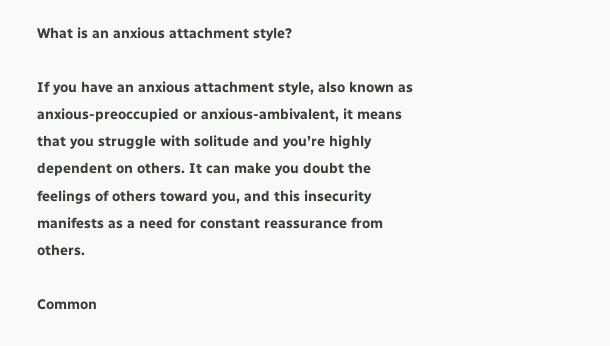What is an anxious attachment style?

If you have an anxious attachment style, also known as anxious-preoccupied or anxious-ambivalent, it means that you struggle with solitude and you’re highly dependent on others. It can make you doubt the feelings of others toward you, and this insecurity manifests as a need for constant reassurance from others.

Common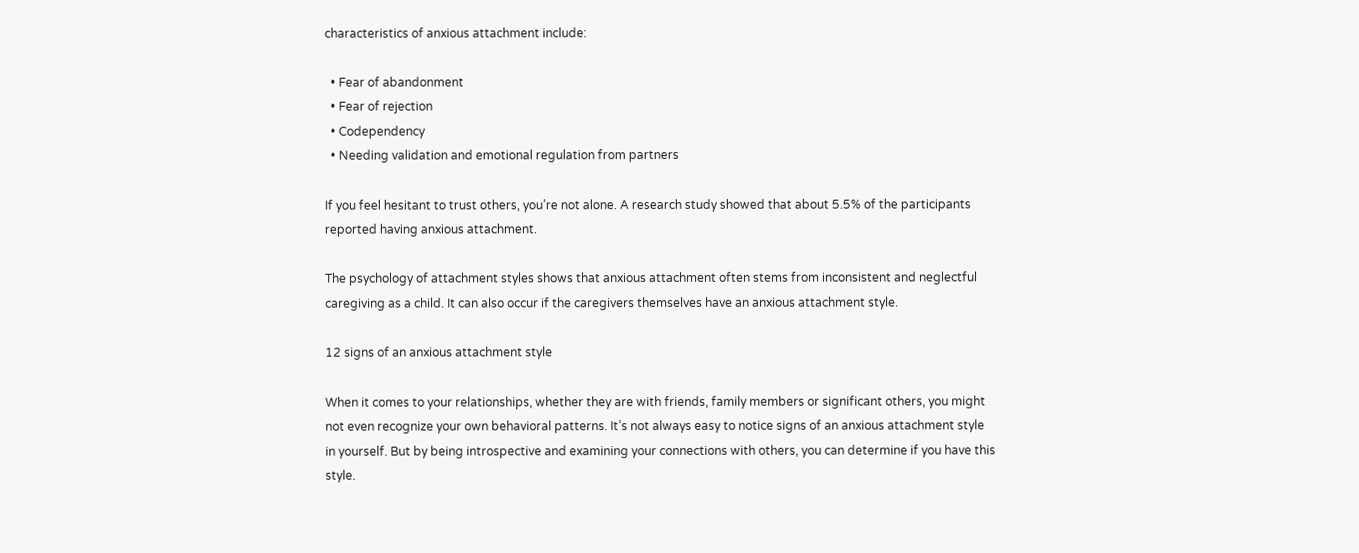characteristics of anxious attachment include:

  • Fear of abandonment
  • Fear of rejection
  • Codependency
  • Needing validation and emotional regulation from partners

If you feel hesitant to trust others, you’re not alone. A research study showed that about 5.5% of the participants reported having anxious attachment.

The psychology of attachment styles shows that anxious attachment often stems from inconsistent and neglectful caregiving as a child. It can also occur if the caregivers themselves have an anxious attachment style.

12 signs of an anxious attachment style

When it comes to your relationships, whether they are with friends, family members or significant others, you might not even recognize your own behavioral patterns. It’s not always easy to notice signs of an anxious attachment style in yourself. But by being introspective and examining your connections with others, you can determine if you have this style.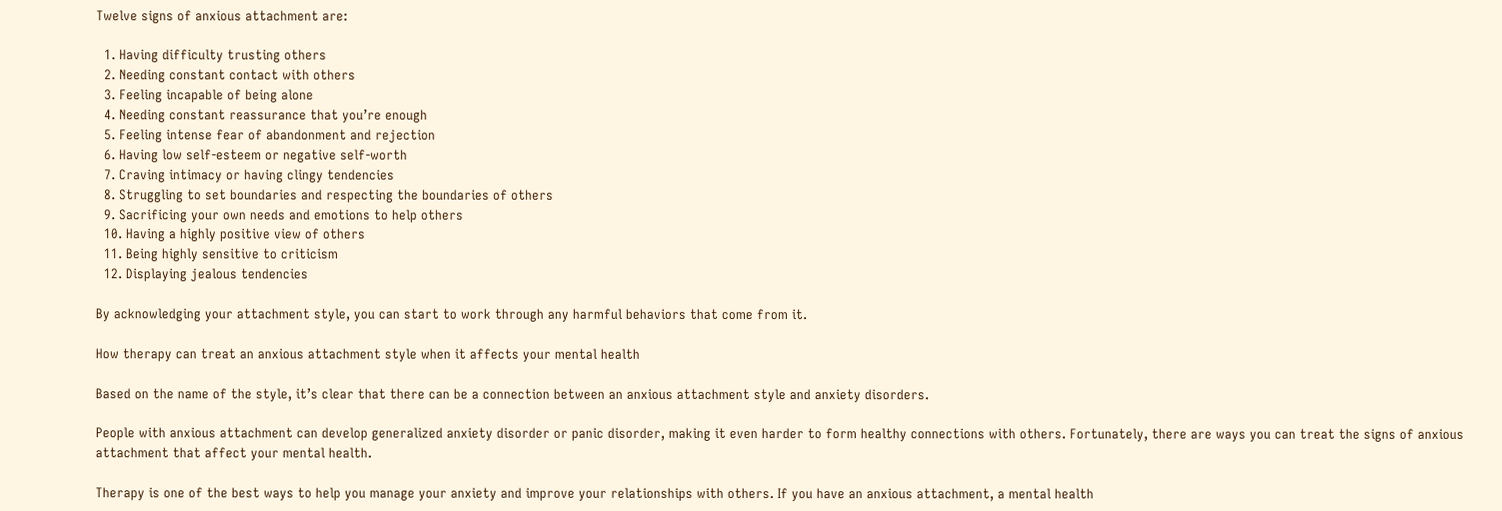Twelve signs of anxious attachment are:

  1. Having difficulty trusting others
  2. Needing constant contact with others
  3. Feeling incapable of being alone
  4. Needing constant reassurance that you’re enough
  5. Feeling intense fear of abandonment and rejection
  6. Having low self-esteem or negative self-worth
  7. Craving intimacy or having clingy tendencies
  8. Struggling to set boundaries and respecting the boundaries of others
  9. Sacrificing your own needs and emotions to help others
  10. Having a highly positive view of others
  11. Being highly sensitive to criticism
  12. Displaying jealous tendencies

By acknowledging your attachment style, you can start to work through any harmful behaviors that come from it.

How therapy can treat an anxious attachment style when it affects your mental health

Based on the name of the style, it’s clear that there can be a connection between an anxious attachment style and anxiety disorders.

People with anxious attachment can develop generalized anxiety disorder or panic disorder, making it even harder to form healthy connections with others. Fortunately, there are ways you can treat the signs of anxious attachment that affect your mental health.

Therapy is one of the best ways to help you manage your anxiety and improve your relationships with others. If you have an anxious attachment, a mental health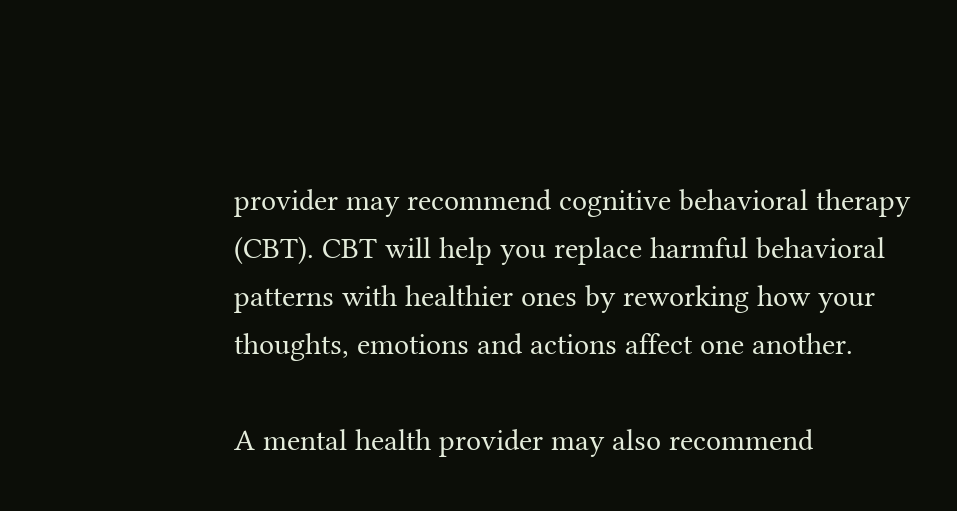provider may recommend cognitive behavioral therapy (CBT). CBT will help you replace harmful behavioral patterns with healthier ones by reworking how your thoughts, emotions and actions affect one another.

A mental health provider may also recommend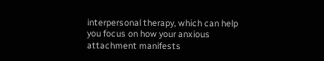interpersonal therapy, which can help you focus on how your anxious attachment manifests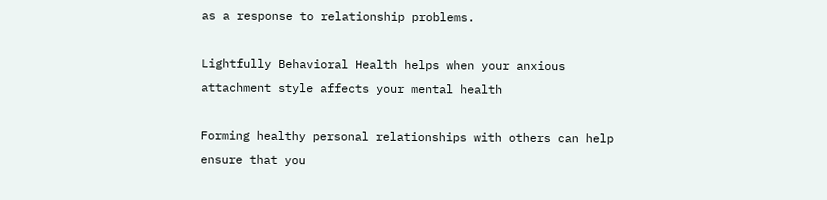as a response to relationship problems.

Lightfully Behavioral Health helps when your anxious attachment style affects your mental health

Forming healthy personal relationships with others can help ensure that you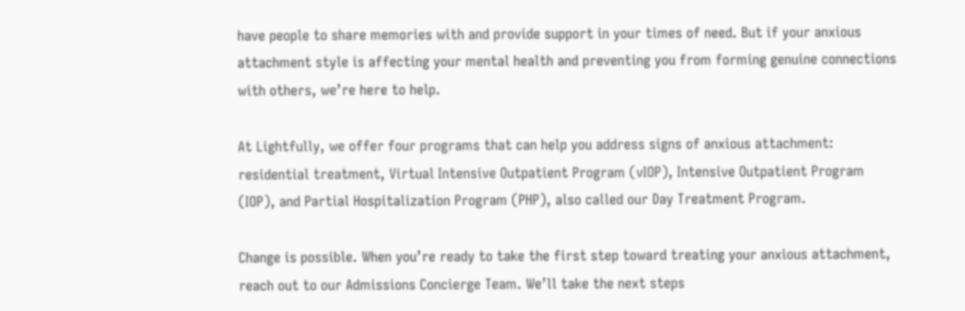have people to share memories with and provide support in your times of need. But if your anxious attachment style is affecting your mental health and preventing you from forming genuine connections with others, we’re here to help.

At Lightfully, we offer four programs that can help you address signs of anxious attachment: residential treatment, Virtual Intensive Outpatient Program (vIOP), Intensive Outpatient Program (IOP), and Partial Hospitalization Program (PHP), also called our Day Treatment Program.

Change is possible. When you’re ready to take the first step toward treating your anxious attachment, reach out to our Admissions Concierge Team. We’ll take the next steps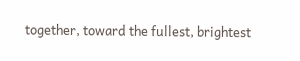together, toward the fullest, brightest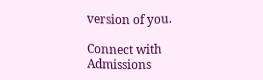version of you.

Connect with Admissions